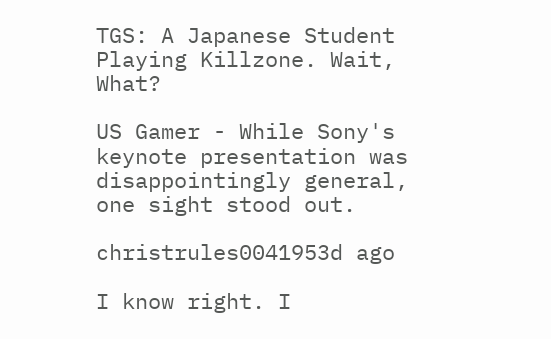TGS: A Japanese Student Playing Killzone. Wait, What?

US Gamer - While Sony's keynote presentation was disappointingly general, one sight stood out.

christrules0041953d ago

I know right. I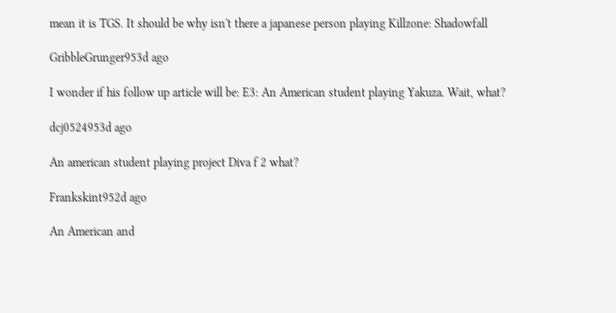mean it is TGS. It should be why isn't there a japanese person playing Killzone: Shadowfall

GribbleGrunger953d ago

I wonder if his follow up article will be: E3: An American student playing Yakuza. Wait, what?

dcj0524953d ago

An american student playing project Diva f 2 what?

Frankskint952d ago

An American and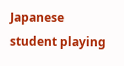Japanese student playing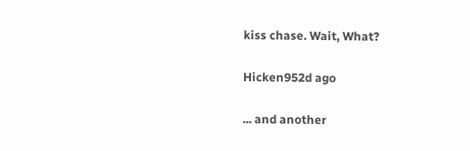kiss chase. Wait, What?

Hicken952d ago

... and another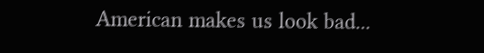American makes us look bad...